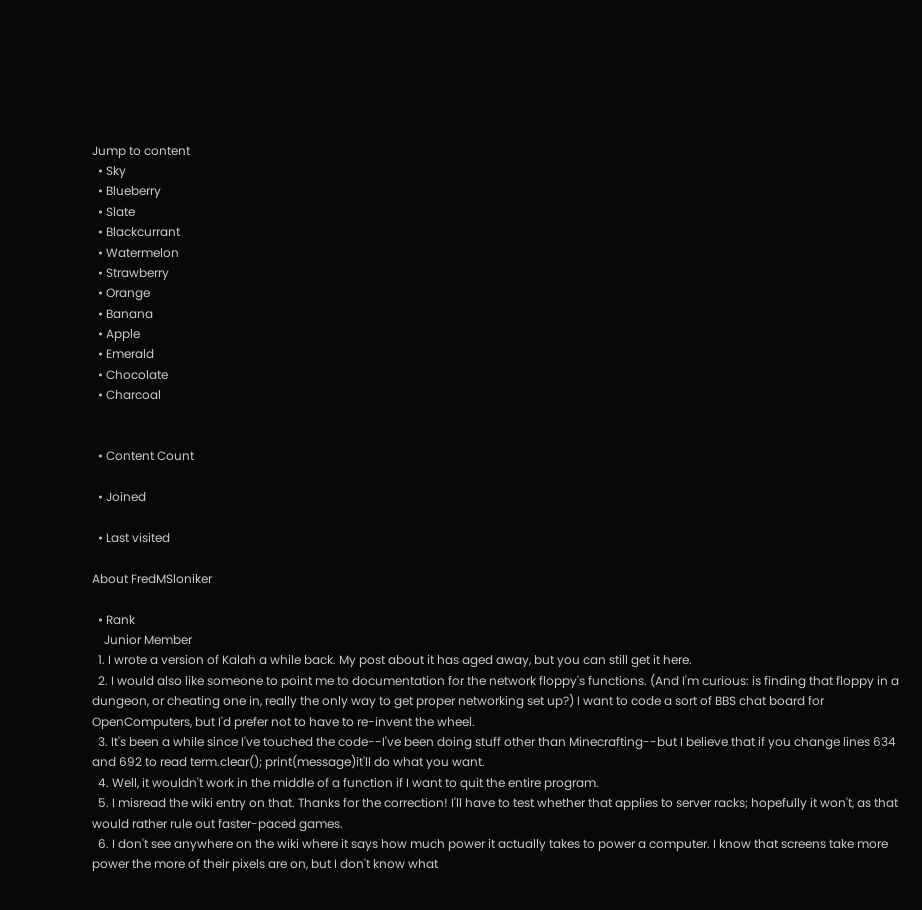Jump to content
  • Sky
  • Blueberry
  • Slate
  • Blackcurrant
  • Watermelon
  • Strawberry
  • Orange
  • Banana
  • Apple
  • Emerald
  • Chocolate
  • Charcoal


  • Content Count

  • Joined

  • Last visited

About FredMSloniker

  • Rank
    Junior Member
  1. I wrote a version of Kalah a while back. My post about it has aged away, but you can still get it here.
  2. I would also like someone to point me to documentation for the network floppy's functions. (And I'm curious: is finding that floppy in a dungeon, or cheating one in, really the only way to get proper networking set up?) I want to code a sort of BBS chat board for OpenComputers, but I'd prefer not to have to re-invent the wheel.
  3. It's been a while since I've touched the code--I've been doing stuff other than Minecrafting--but I believe that if you change lines 634 and 692 to read term.clear(); print(message)it'll do what you want.
  4. Well, it wouldn't work in the middle of a function if I want to quit the entire program.
  5. I misread the wiki entry on that. Thanks for the correction! I'll have to test whether that applies to server racks; hopefully it won't, as that would rather rule out faster-paced games.
  6. I don't see anywhere on the wiki where it says how much power it actually takes to power a computer. I know that screens take more power the more of their pixels are on, but I don't know what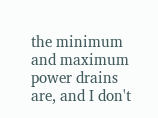the minimum and maximum power drains are, and I don't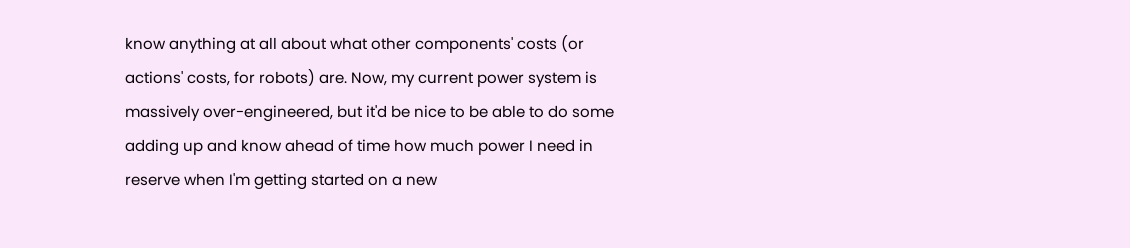know anything at all about what other components' costs (or actions' costs, for robots) are. Now, my current power system is massively over-engineered, but it'd be nice to be able to do some adding up and know ahead of time how much power I need in reserve when I'm getting started on a new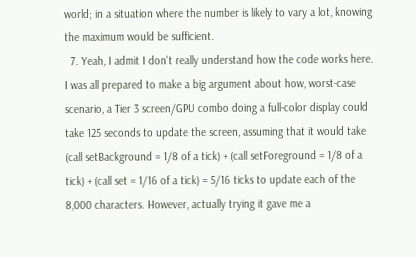world; in a situation where the number is likely to vary a lot, knowing the maximum would be sufficient.
  7. Yeah, I admit I don't really understand how the code works here. I was all prepared to make a big argument about how, worst-case scenario, a Tier 3 screen/GPU combo doing a full-color display could take 125 seconds to update the screen, assuming that it would take (call setBackground = 1/8 of a tick) + (call setForeground = 1/8 of a tick) + (call set = 1/16 of a tick) = 5/16 ticks to update each of the 8,000 characters. However, actually trying it gave me a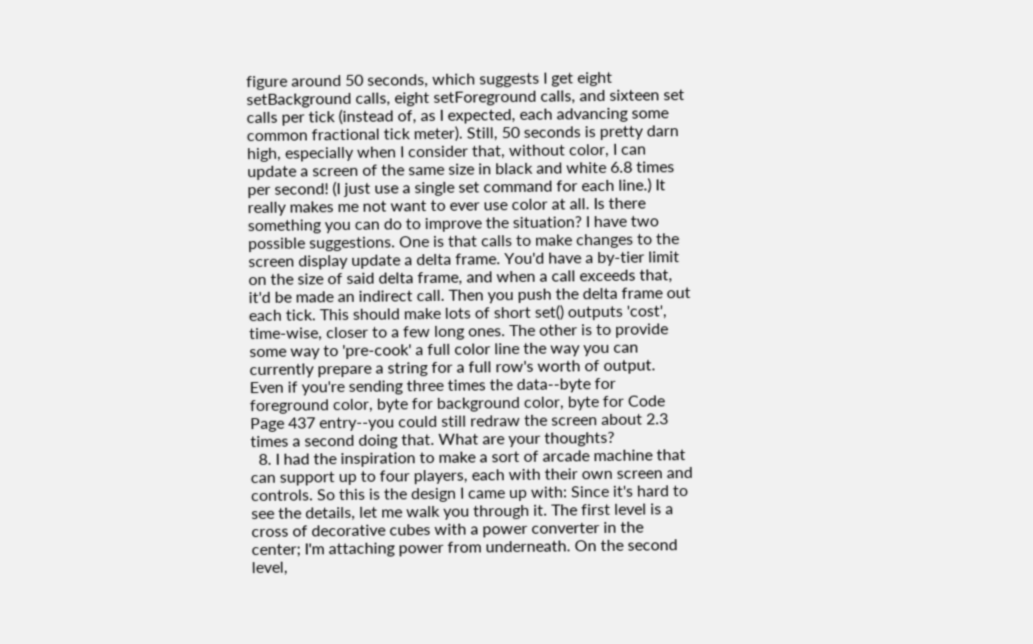figure around 50 seconds, which suggests I get eight setBackground calls, eight setForeground calls, and sixteen set calls per tick (instead of, as I expected, each advancing some common fractional tick meter). Still, 50 seconds is pretty darn high, especially when I consider that, without color, I can update a screen of the same size in black and white 6.8 times per second! (I just use a single set command for each line.) It really makes me not want to ever use color at all. Is there something you can do to improve the situation? I have two possible suggestions. One is that calls to make changes to the screen display update a delta frame. You'd have a by-tier limit on the size of said delta frame, and when a call exceeds that, it'd be made an indirect call. Then you push the delta frame out each tick. This should make lots of short set() outputs 'cost', time-wise, closer to a few long ones. The other is to provide some way to 'pre-cook' a full color line the way you can currently prepare a string for a full row's worth of output. Even if you're sending three times the data--byte for foreground color, byte for background color, byte for Code Page 437 entry--you could still redraw the screen about 2.3 times a second doing that. What are your thoughts?
  8. I had the inspiration to make a sort of arcade machine that can support up to four players, each with their own screen and controls. So this is the design I came up with: Since it's hard to see the details, let me walk you through it. The first level is a cross of decorative cubes with a power converter in the center; I'm attaching power from underneath. On the second level,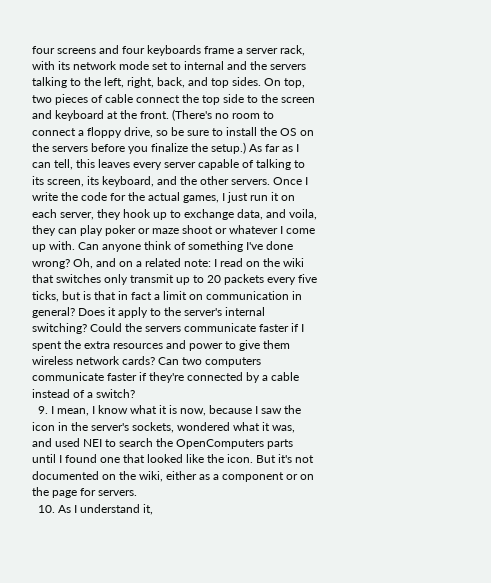four screens and four keyboards frame a server rack, with its network mode set to internal and the servers talking to the left, right, back, and top sides. On top, two pieces of cable connect the top side to the screen and keyboard at the front. (There's no room to connect a floppy drive, so be sure to install the OS on the servers before you finalize the setup.) As far as I can tell, this leaves every server capable of talking to its screen, its keyboard, and the other servers. Once I write the code for the actual games, I just run it on each server, they hook up to exchange data, and voila, they can play poker or maze shoot or whatever I come up with. Can anyone think of something I've done wrong? Oh, and on a related note: I read on the wiki that switches only transmit up to 20 packets every five ticks, but is that in fact a limit on communication in general? Does it apply to the server's internal switching? Could the servers communicate faster if I spent the extra resources and power to give them wireless network cards? Can two computers communicate faster if they're connected by a cable instead of a switch?
  9. I mean, I know what it is now, because I saw the icon in the server's sockets, wondered what it was, and used NEI to search the OpenComputers parts until I found one that looked like the icon. But it's not documented on the wiki, either as a component or on the page for servers.
  10. As I understand it,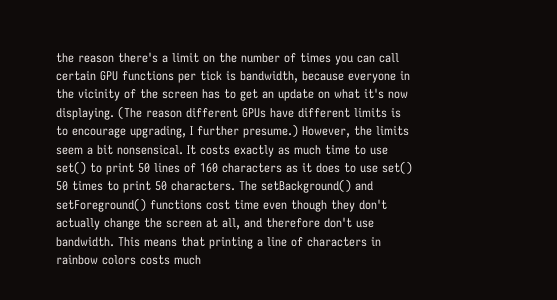the reason there's a limit on the number of times you can call certain GPU functions per tick is bandwidth, because everyone in the vicinity of the screen has to get an update on what it's now displaying. (The reason different GPUs have different limits is to encourage upgrading, I further presume.) However, the limits seem a bit nonsensical. It costs exactly as much time to use set() to print 50 lines of 160 characters as it does to use set() 50 times to print 50 characters. The setBackground() and setForeground() functions cost time even though they don't actually change the screen at all, and therefore don't use bandwidth. This means that printing a line of characters in rainbow colors costs much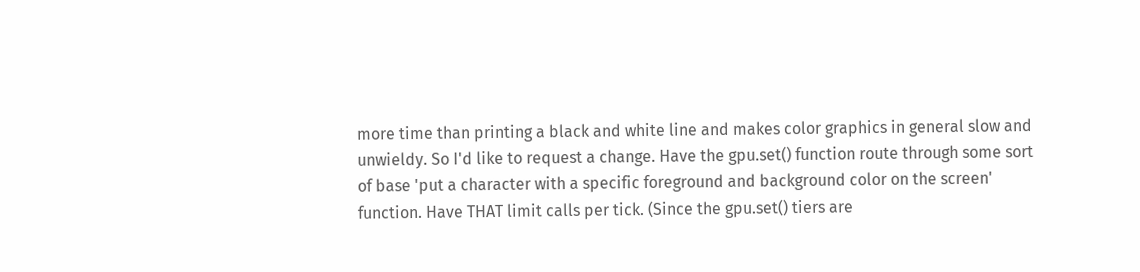more time than printing a black and white line and makes color graphics in general slow and unwieldy. So I'd like to request a change. Have the gpu.set() function route through some sort of base 'put a character with a specific foreground and background color on the screen' function. Have THAT limit calls per tick. (Since the gpu.set() tiers are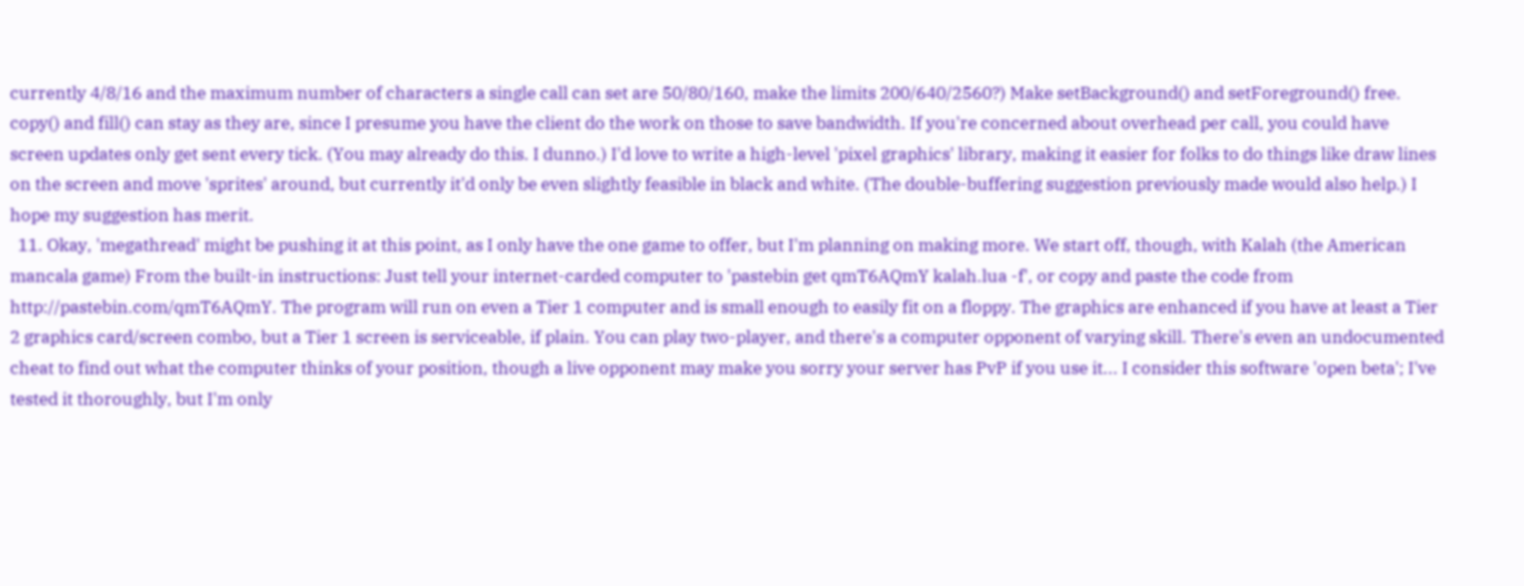currently 4/8/16 and the maximum number of characters a single call can set are 50/80/160, make the limits 200/640/2560?) Make setBackground() and setForeground() free. copy() and fill() can stay as they are, since I presume you have the client do the work on those to save bandwidth. If you're concerned about overhead per call, you could have screen updates only get sent every tick. (You may already do this. I dunno.) I'd love to write a high-level 'pixel graphics' library, making it easier for folks to do things like draw lines on the screen and move 'sprites' around, but currently it'd only be even slightly feasible in black and white. (The double-buffering suggestion previously made would also help.) I hope my suggestion has merit.
  11. Okay, 'megathread' might be pushing it at this point, as I only have the one game to offer, but I'm planning on making more. We start off, though, with Kalah (the American mancala game) From the built-in instructions: Just tell your internet-carded computer to 'pastebin get qmT6AQmY kalah.lua -f', or copy and paste the code from http://pastebin.com/qmT6AQmY. The program will run on even a Tier 1 computer and is small enough to easily fit on a floppy. The graphics are enhanced if you have at least a Tier 2 graphics card/screen combo, but a Tier 1 screen is serviceable, if plain. You can play two-player, and there's a computer opponent of varying skill. There's even an undocumented cheat to find out what the computer thinks of your position, though a live opponent may make you sorry your server has PvP if you use it... I consider this software 'open beta'; I've tested it thoroughly, but I'm only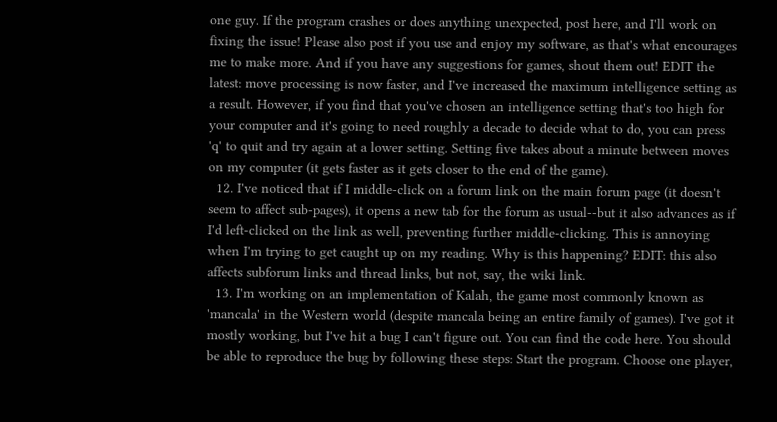one guy. If the program crashes or does anything unexpected, post here, and I'll work on fixing the issue! Please also post if you use and enjoy my software, as that's what encourages me to make more. And if you have any suggestions for games, shout them out! EDIT the latest: move processing is now faster, and I've increased the maximum intelligence setting as a result. However, if you find that you've chosen an intelligence setting that's too high for your computer and it's going to need roughly a decade to decide what to do, you can press 'q' to quit and try again at a lower setting. Setting five takes about a minute between moves on my computer (it gets faster as it gets closer to the end of the game).
  12. I've noticed that if I middle-click on a forum link on the main forum page (it doesn't seem to affect sub-pages), it opens a new tab for the forum as usual--but it also advances as if I'd left-clicked on the link as well, preventing further middle-clicking. This is annoying when I'm trying to get caught up on my reading. Why is this happening? EDIT: this also affects subforum links and thread links, but not, say, the wiki link.
  13. I'm working on an implementation of Kalah, the game most commonly known as 'mancala' in the Western world (despite mancala being an entire family of games). I've got it mostly working, but I've hit a bug I can't figure out. You can find the code here. You should be able to reproduce the bug by following these steps: Start the program. Choose one player,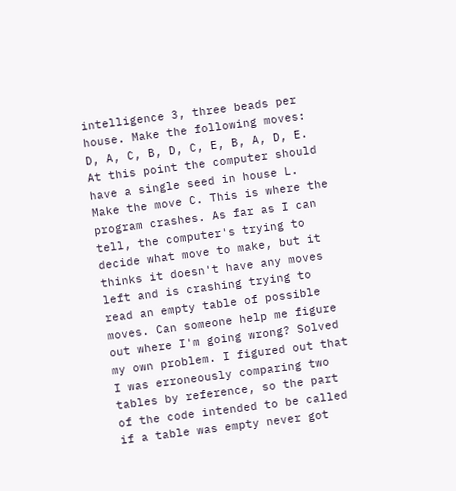intelligence 3, three beads per house. Make the following moves: D, A, C, B, D, C, E, B, A, D, E. At this point the computer should have a single seed in house L. Make the move C. This is where the program crashes. As far as I can tell, the computer's trying to decide what move to make, but it thinks it doesn't have any moves left and is crashing trying to read an empty table of possible moves. Can someone help me figure out where I'm going wrong? Solved my own problem. I figured out that I was erroneously comparing two tables by reference, so the part of the code intended to be called if a table was empty never got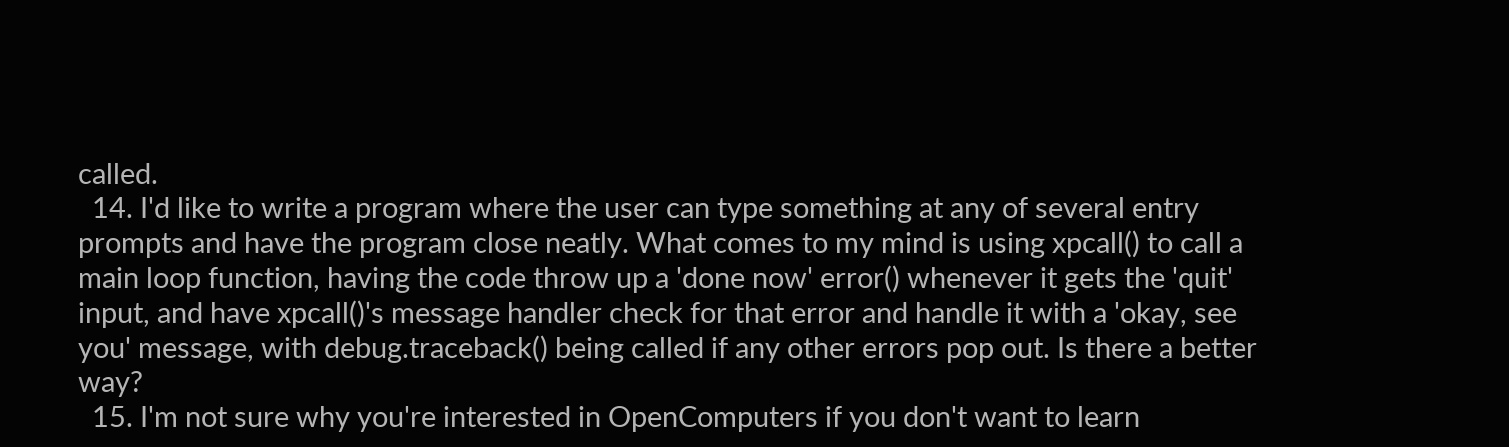called.
  14. I'd like to write a program where the user can type something at any of several entry prompts and have the program close neatly. What comes to my mind is using xpcall() to call a main loop function, having the code throw up a 'done now' error() whenever it gets the 'quit' input, and have xpcall()'s message handler check for that error and handle it with a 'okay, see you' message, with debug.traceback() being called if any other errors pop out. Is there a better way?
  15. I'm not sure why you're interested in OpenComputers if you don't want to learn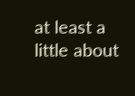at least a little about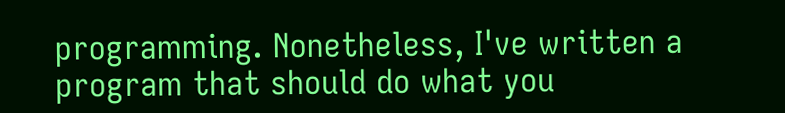programming. Nonetheless, I've written a program that should do what you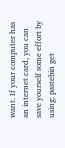want. If your computer has an internet card, you can save yourself some effort by using: pastebin get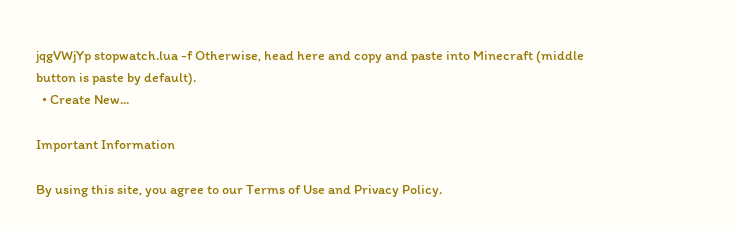jqgVWjYp stopwatch.lua -f Otherwise, head here and copy and paste into Minecraft (middle button is paste by default).
  • Create New...

Important Information

By using this site, you agree to our Terms of Use and Privacy Policy.